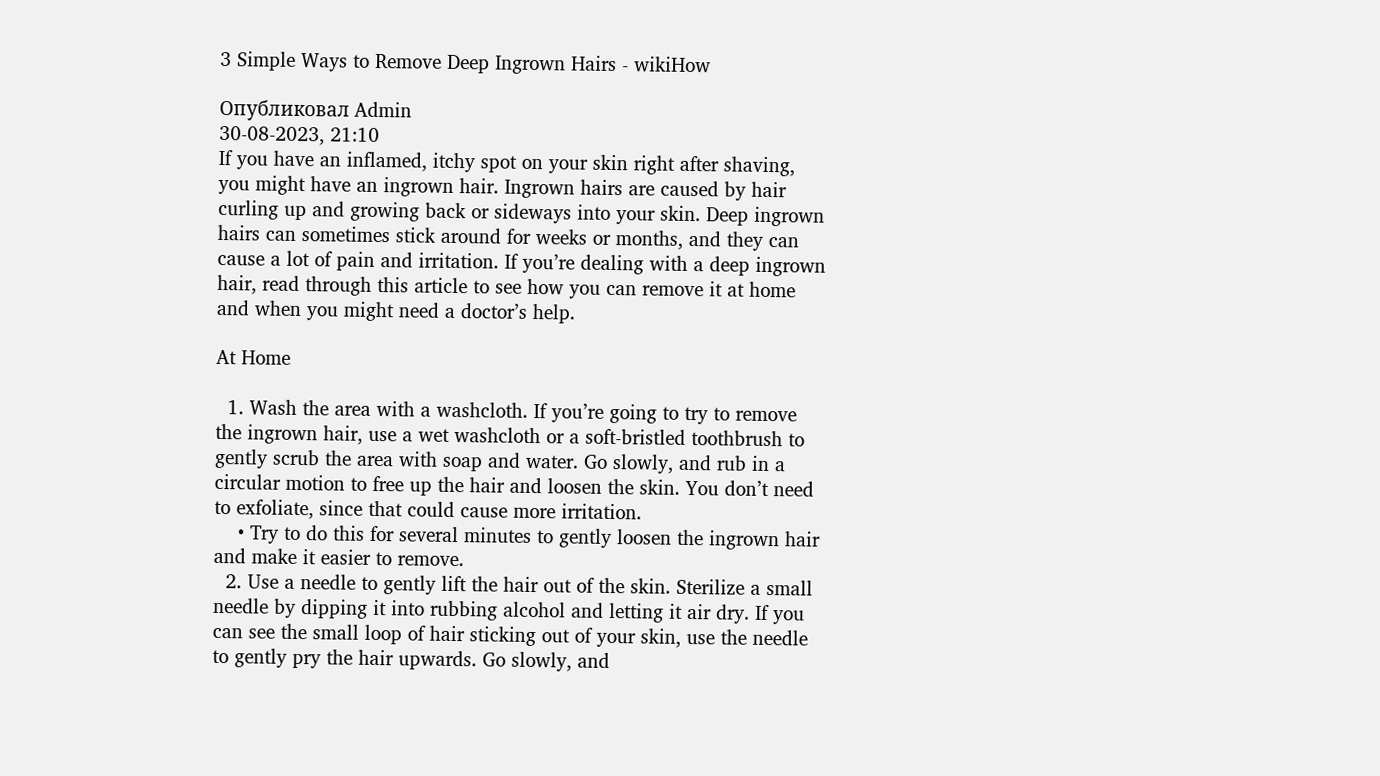3 Simple Ways to Remove Deep Ingrown Hairs - wikiHow

Опубликовал Admin
30-08-2023, 21:10
If you have an inflamed, itchy spot on your skin right after shaving, you might have an ingrown hair. Ingrown hairs are caused by hair curling up and growing back or sideways into your skin. Deep ingrown hairs can sometimes stick around for weeks or months, and they can cause a lot of pain and irritation. If you’re dealing with a deep ingrown hair, read through this article to see how you can remove it at home and when you might need a doctor’s help.

At Home

  1. Wash the area with a washcloth. If you’re going to try to remove the ingrown hair, use a wet washcloth or a soft-bristled toothbrush to gently scrub the area with soap and water. Go slowly, and rub in a circular motion to free up the hair and loosen the skin. You don’t need to exfoliate, since that could cause more irritation.
    • Try to do this for several minutes to gently loosen the ingrown hair and make it easier to remove.
  2. Use a needle to gently lift the hair out of the skin. Sterilize a small needle by dipping it into rubbing alcohol and letting it air dry. If you can see the small loop of hair sticking out of your skin, use the needle to gently pry the hair upwards. Go slowly, and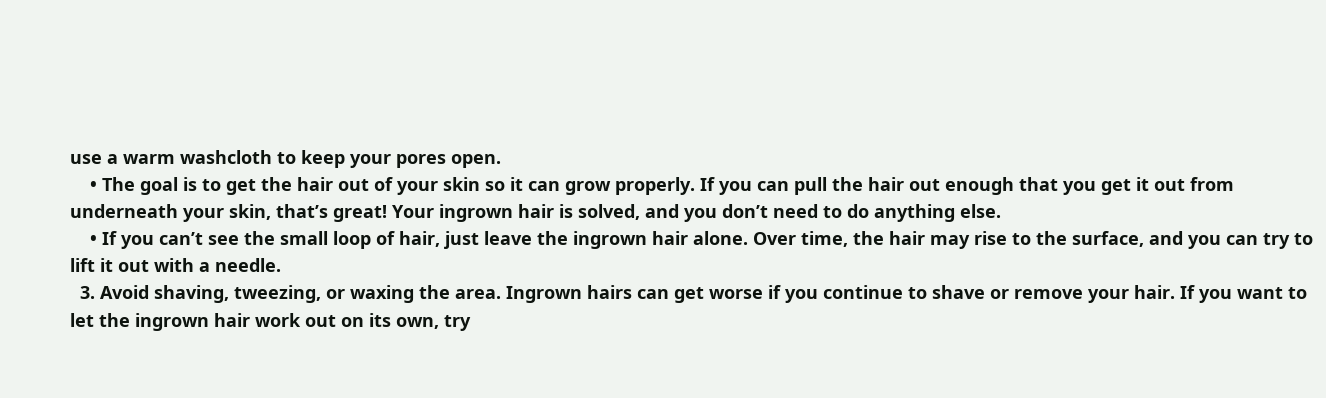use a warm washcloth to keep your pores open.
    • The goal is to get the hair out of your skin so it can grow properly. If you can pull the hair out enough that you get it out from underneath your skin, that’s great! Your ingrown hair is solved, and you don’t need to do anything else.
    • If you can’t see the small loop of hair, just leave the ingrown hair alone. Over time, the hair may rise to the surface, and you can try to lift it out with a needle.
  3. Avoid shaving, tweezing, or waxing the area. Ingrown hairs can get worse if you continue to shave or remove your hair. If you want to let the ingrown hair work out on its own, try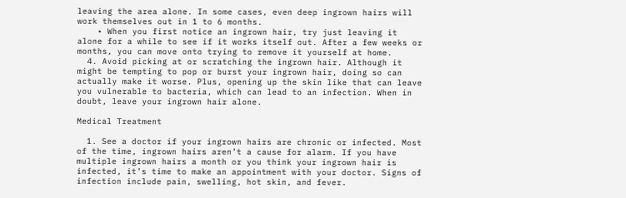leaving the area alone. In some cases, even deep ingrown hairs will work themselves out in 1 to 6 months.
    • When you first notice an ingrown hair, try just leaving it alone for a while to see if it works itself out. After a few weeks or months, you can move onto trying to remove it yourself at home.
  4. Avoid picking at or scratching the ingrown hair. Although it might be tempting to pop or burst your ingrown hair, doing so can actually make it worse. Plus, opening up the skin like that can leave you vulnerable to bacteria, which can lead to an infection. When in doubt, leave your ingrown hair alone.

Medical Treatment

  1. See a doctor if your ingrown hairs are chronic or infected. Most of the time, ingrown hairs aren’t a cause for alarm. If you have multiple ingrown hairs a month or you think your ingrown hair is infected, it’s time to make an appointment with your doctor. Signs of infection include pain, swelling, hot skin, and fever.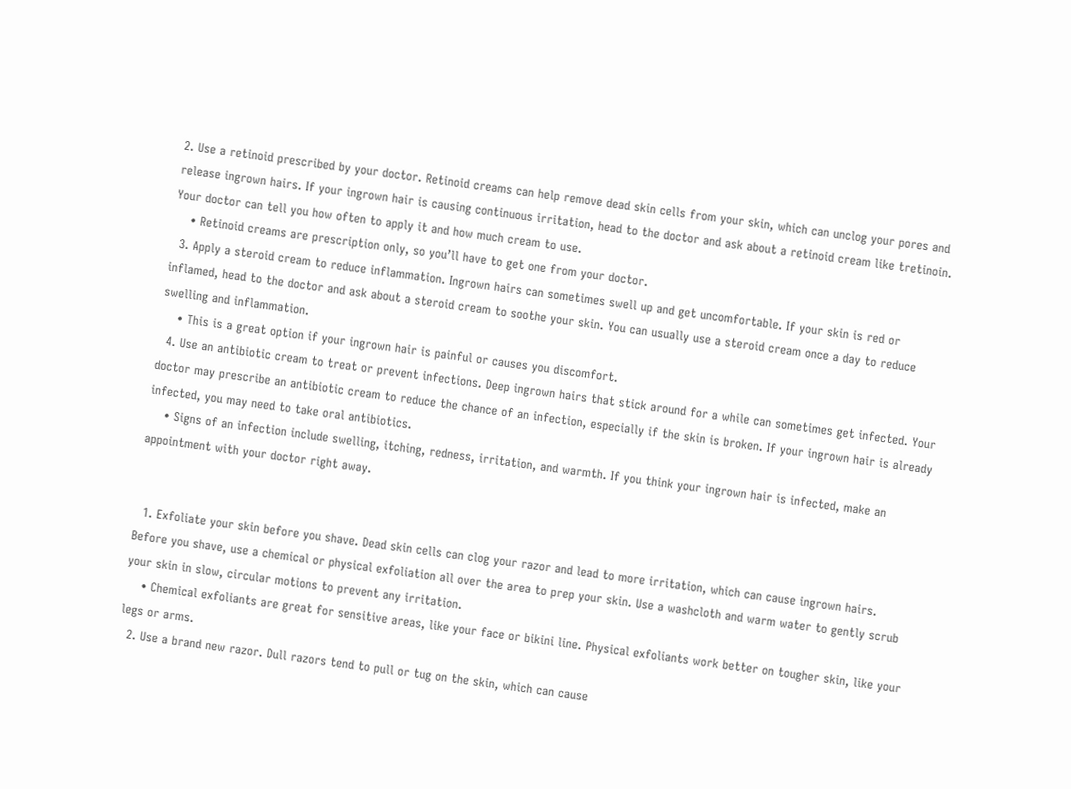2. Use a retinoid prescribed by your doctor. Retinoid creams can help remove dead skin cells from your skin, which can unclog your pores and release ingrown hairs. If your ingrown hair is causing continuous irritation, head to the doctor and ask about a retinoid cream like tretinoin. Your doctor can tell you how often to apply it and how much cream to use.
    • Retinoid creams are prescription only, so you’ll have to get one from your doctor.
  3. Apply a steroid cream to reduce inflammation. Ingrown hairs can sometimes swell up and get uncomfortable. If your skin is red or inflamed, head to the doctor and ask about a steroid cream to soothe your skin. You can usually use a steroid cream once a day to reduce swelling and inflammation.
    • This is a great option if your ingrown hair is painful or causes you discomfort.
  4. Use an antibiotic cream to treat or prevent infections. Deep ingrown hairs that stick around for a while can sometimes get infected. Your doctor may prescribe an antibiotic cream to reduce the chance of an infection, especially if the skin is broken. If your ingrown hair is already infected, you may need to take oral antibiotics.
    • Signs of an infection include swelling, itching, redness, irritation, and warmth. If you think your ingrown hair is infected, make an appointment with your doctor right away.


  1. Exfoliate your skin before you shave. Dead skin cells can clog your razor and lead to more irritation, which can cause ingrown hairs. Before you shave, use a chemical or physical exfoliation all over the area to prep your skin. Use a washcloth and warm water to gently scrub your skin in slow, circular motions to prevent any irritation.
    • Chemical exfoliants are great for sensitive areas, like your face or bikini line. Physical exfoliants work better on tougher skin, like your legs or arms.
  2. Use a brand new razor. Dull razors tend to pull or tug on the skin, which can cause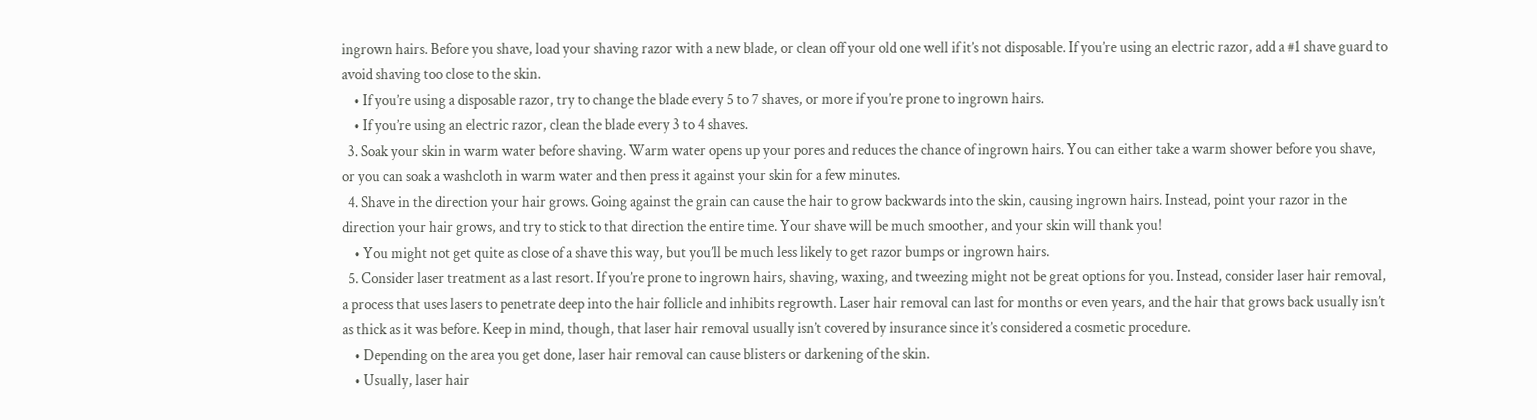ingrown hairs. Before you shave, load your shaving razor with a new blade, or clean off your old one well if it’s not disposable. If you’re using an electric razor, add a #1 shave guard to avoid shaving too close to the skin.
    • If you’re using a disposable razor, try to change the blade every 5 to 7 shaves, or more if you’re prone to ingrown hairs.
    • If you’re using an electric razor, clean the blade every 3 to 4 shaves.
  3. Soak your skin in warm water before shaving. Warm water opens up your pores and reduces the chance of ingrown hairs. You can either take a warm shower before you shave, or you can soak a washcloth in warm water and then press it against your skin for a few minutes.
  4. Shave in the direction your hair grows. Going against the grain can cause the hair to grow backwards into the skin, causing ingrown hairs. Instead, point your razor in the direction your hair grows, and try to stick to that direction the entire time. Your shave will be much smoother, and your skin will thank you!
    • You might not get quite as close of a shave this way, but you’ll be much less likely to get razor bumps or ingrown hairs.
  5. Consider laser treatment as a last resort. If you’re prone to ingrown hairs, shaving, waxing, and tweezing might not be great options for you. Instead, consider laser hair removal, a process that uses lasers to penetrate deep into the hair follicle and inhibits regrowth. Laser hair removal can last for months or even years, and the hair that grows back usually isn’t as thick as it was before. Keep in mind, though, that laser hair removal usually isn’t covered by insurance since it’s considered a cosmetic procedure.
    • Depending on the area you get done, laser hair removal can cause blisters or darkening of the skin.
    • Usually, laser hair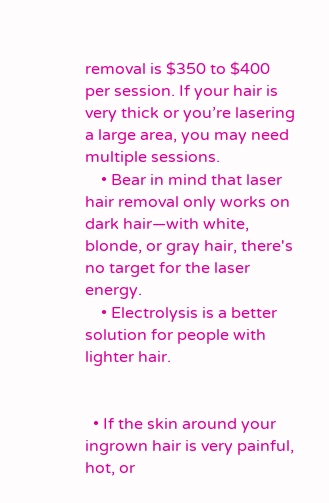removal is $350 to $400 per session. If your hair is very thick or you’re lasering a large area, you may need multiple sessions.
    • Bear in mind that laser hair removal only works on dark hair—with white, blonde, or gray hair, there's no target for the laser energy.
    • Electrolysis is a better solution for people with lighter hair.


  • If the skin around your ingrown hair is very painful, hot, or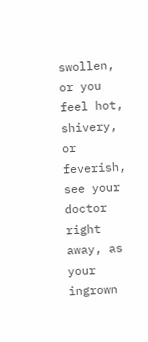swollen, or you feel hot, shivery, or feverish, see your doctor right away, as your ingrown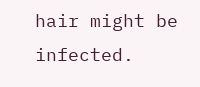hair might be infected.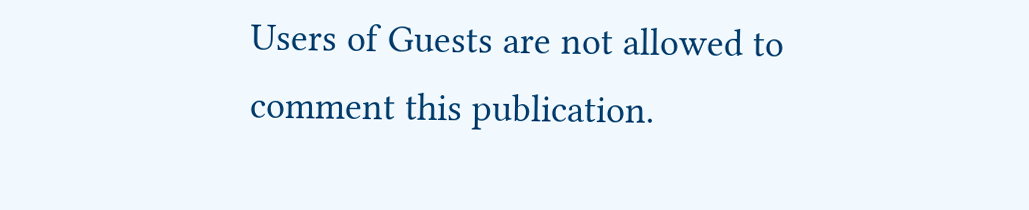Users of Guests are not allowed to comment this publication.